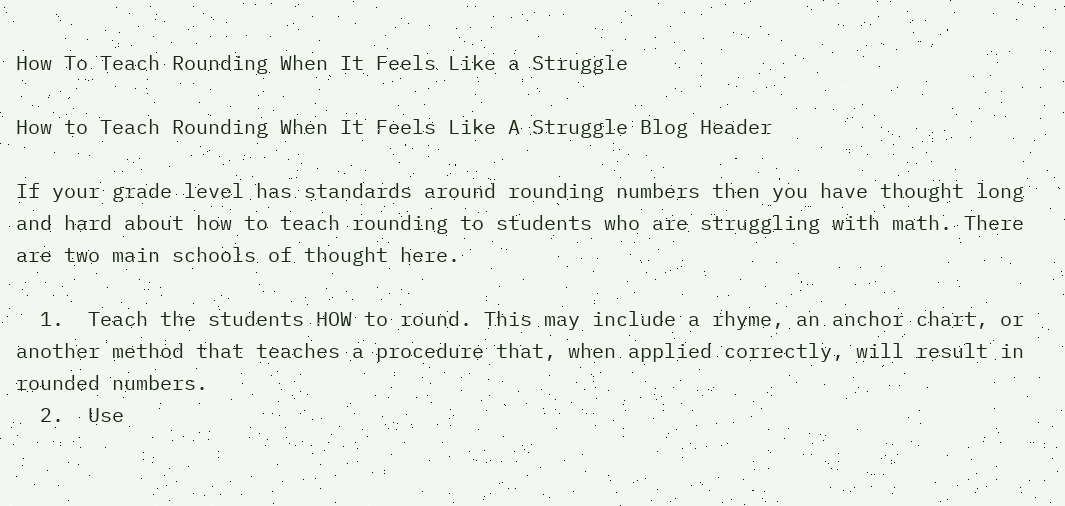How To Teach Rounding When It Feels Like a Struggle

How to Teach Rounding When It Feels Like A Struggle Blog Header

If your grade level has standards around rounding numbers then you have thought long and hard about how to teach rounding to students who are struggling with math. There are two main schools of thought here.

  1.  Teach the students HOW to round. This may include a rhyme, an anchor chart, or another method that teaches a procedure that, when applied correctly, will result in rounded numbers.
  2.  Use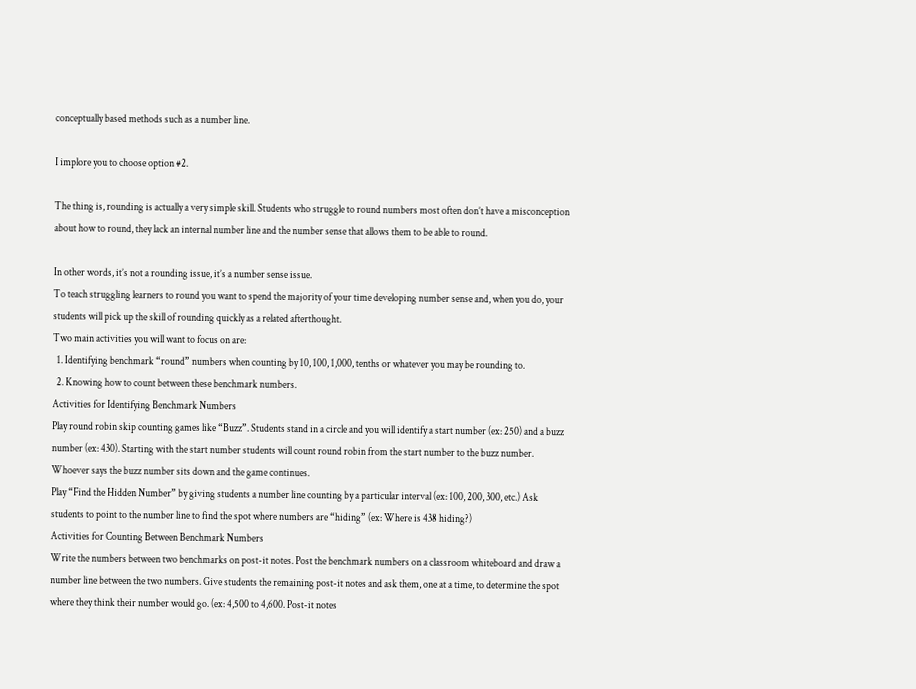conceptually based methods such as a number line.

I implore you to choose option #2.

The thing is, rounding is actually a very simple skill. Students who struggle to round numbers most often don’t have a misconception about how to round, they lack an internal number line and the number sense that allows them to be able to round.

In other words, it’s not a rounding issue, it’s a number sense issue.
To teach struggling learners to round you want to spend the majority of your time developing number sense and, when you do, your students will pick up the skill of rounding quickly as a related afterthought.
Two main activities you will want to focus on are:
  1. Identifying benchmark “round” numbers when counting by 10, 100, 1,000, tenths or whatever you may be rounding to.
  2. Knowing how to count between these benchmark numbers.
Activities for Identifying Benchmark Numbers
Play round robin skip counting games like “Buzz”. Students stand in a circle and you will identify a start number (ex: 250) and a buzz number (ex: 430). Starting with the start number students will count round robin from the start number to the buzz number. Whoever says the buzz number sits down and the game continues.
Play “Find the Hidden Number” by giving students a number line counting by a particular interval (ex: 100, 200, 300, etc.) Ask students to point to the number line to find the spot where numbers are “hiding” (ex: Where is 438 hiding?)
Activities for Counting Between Benchmark Numbers
Write the numbers between two benchmarks on post-it notes. Post the benchmark numbers on a classroom whiteboard and draw a number line between the two numbers. Give students the remaining post-it notes and ask them, one at a time, to determine the spot where they think their number would go. (ex: 4,500 to 4,600. Post-it notes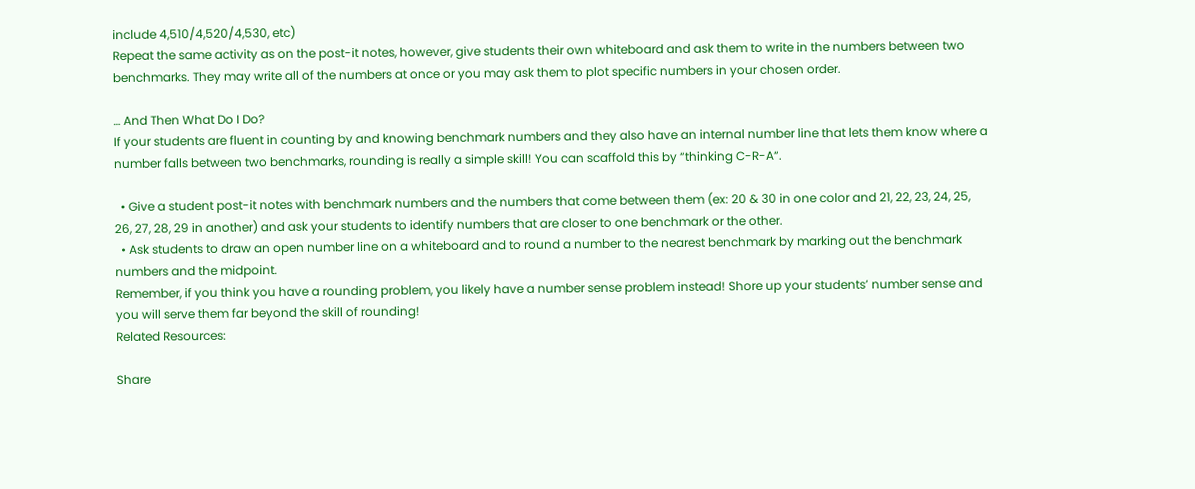include 4,510/4,520/4,530, etc)
Repeat the same activity as on the post-it notes, however, give students their own whiteboard and ask them to write in the numbers between two benchmarks. They may write all of the numbers at once or you may ask them to plot specific numbers in your chosen order.

… And Then What Do I Do?
If your students are fluent in counting by and knowing benchmark numbers and they also have an internal number line that lets them know where a number falls between two benchmarks, rounding is really a simple skill! You can scaffold this by “thinking C-R-A“.

  • Give a student post-it notes with benchmark numbers and the numbers that come between them (ex: 20 & 30 in one color and 21, 22, 23, 24, 25, 26, 27, 28, 29 in another) and ask your students to identify numbers that are closer to one benchmark or the other.
  • Ask students to draw an open number line on a whiteboard and to round a number to the nearest benchmark by marking out the benchmark numbers and the midpoint.
Remember, if you think you have a rounding problem, you likely have a number sense problem instead! Shore up your students’ number sense and you will serve them far beyond the skill of rounding!
Related Resources:

Share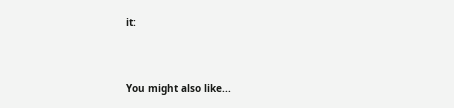it:


You might also like...